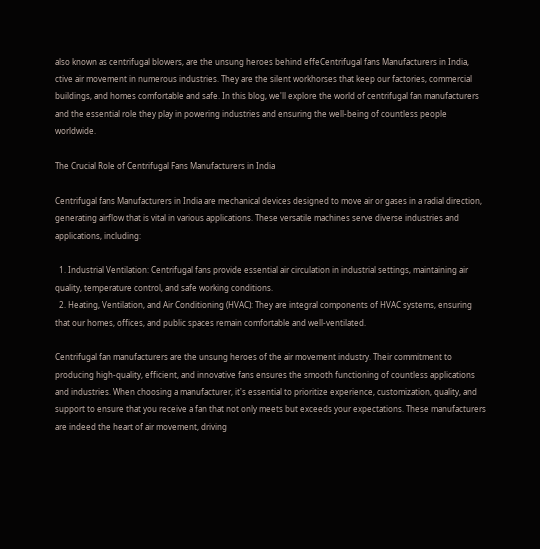also known as centrifugal blowers, are the unsung heroes behind effeCentrifugal fans Manufacturers in India, ctive air movement in numerous industries. They are the silent workhorses that keep our factories, commercial buildings, and homes comfortable and safe. In this blog, we'll explore the world of centrifugal fan manufacturers and the essential role they play in powering industries and ensuring the well-being of countless people worldwide.

The Crucial Role of Centrifugal Fans Manufacturers in India

Centrifugal fans Manufacturers in India are mechanical devices designed to move air or gases in a radial direction, generating airflow that is vital in various applications. These versatile machines serve diverse industries and applications, including:

  1. Industrial Ventilation: Centrifugal fans provide essential air circulation in industrial settings, maintaining air quality, temperature control, and safe working conditions.
  2. Heating, Ventilation, and Air Conditioning (HVAC): They are integral components of HVAC systems, ensuring that our homes, offices, and public spaces remain comfortable and well-ventilated.

Centrifugal fan manufacturers are the unsung heroes of the air movement industry. Their commitment to producing high-quality, efficient, and innovative fans ensures the smooth functioning of countless applications and industries. When choosing a manufacturer, it's essential to prioritize experience, customization, quality, and support to ensure that you receive a fan that not only meets but exceeds your expectations. These manufacturers are indeed the heart of air movement, driving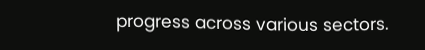progress across various sectors.